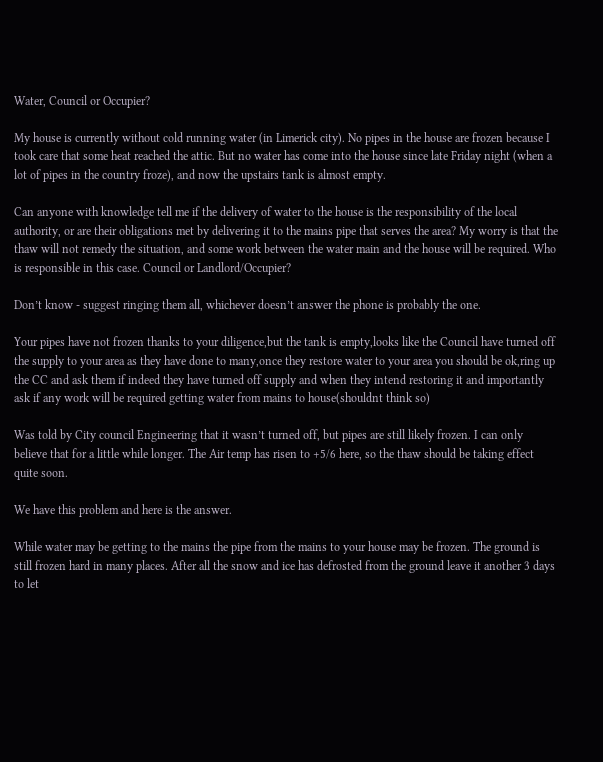Water, Council or Occupier?

My house is currently without cold running water (in Limerick city). No pipes in the house are frozen because I took care that some heat reached the attic. But no water has come into the house since late Friday night (when a lot of pipes in the country froze), and now the upstairs tank is almost empty.

Can anyone with knowledge tell me if the delivery of water to the house is the responsibility of the local authority, or are their obligations met by delivering it to the mains pipe that serves the area? My worry is that the thaw will not remedy the situation, and some work between the water main and the house will be required. Who is responsible in this case. Council or Landlord/Occupier?

Don’t know - suggest ringing them all, whichever doesn’t answer the phone is probably the one.

Your pipes have not frozen thanks to your diligence,but the tank is empty,looks like the Council have turned off the supply to your area as they have done to many,once they restore water to your area you should be ok,ring up the CC and ask them if indeed they have turned off supply and when they intend restoring it and importantly ask if any work will be required getting water from mains to house(shouldnt think so)

Was told by City council Engineering that it wasn’t turned off, but pipes are still likely frozen. I can only believe that for a little while longer. The Air temp has risen to +5/6 here, so the thaw should be taking effect quite soon.

We have this problem and here is the answer.

While water may be getting to the mains the pipe from the mains to your house may be frozen. The ground is still frozen hard in many places. After all the snow and ice has defrosted from the ground leave it another 3 days to let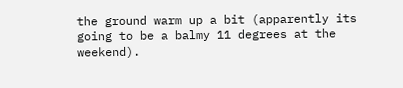the ground warm up a bit (apparently its going to be a balmy 11 degrees at the weekend).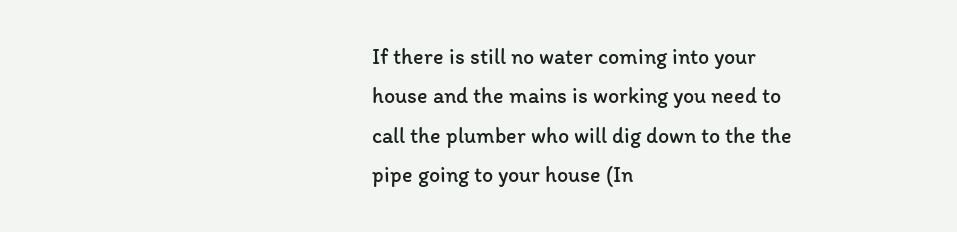If there is still no water coming into your house and the mains is working you need to call the plumber who will dig down to the the pipe going to your house (In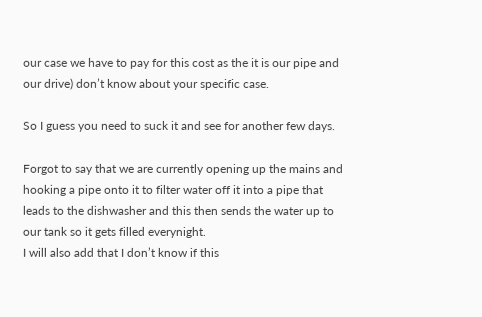our case we have to pay for this cost as the it is our pipe and our drive) don’t know about your specific case.

So I guess you need to suck it and see for another few days.

Forgot to say that we are currently opening up the mains and hooking a pipe onto it to filter water off it into a pipe that leads to the dishwasher and this then sends the water up to our tank so it gets filled everynight.
I will also add that I don’t know if this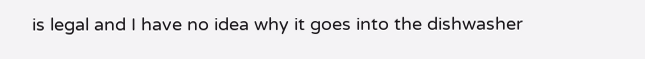is legal and I have no idea why it goes into the dishwasher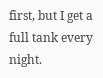first, but I get a full tank every night.